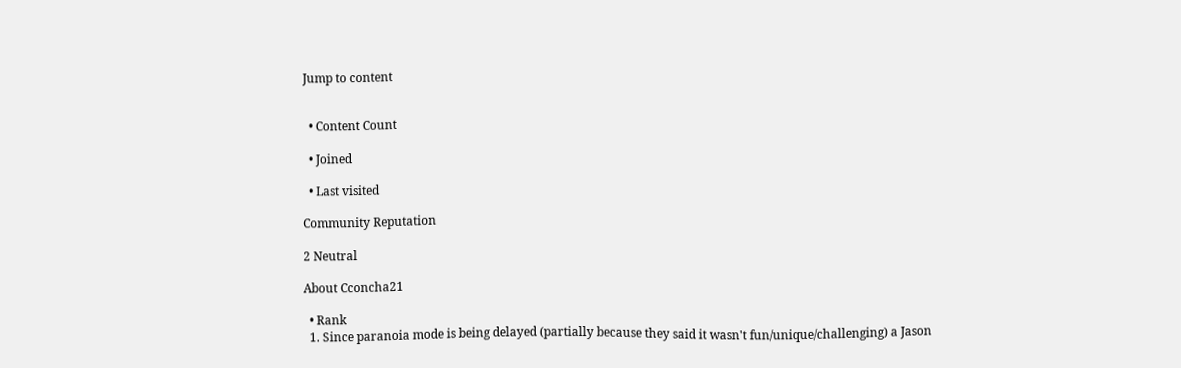Jump to content


  • Content Count

  • Joined

  • Last visited

Community Reputation

2 Neutral

About Cconcha21

  • Rank
  1. Since paranoia mode is being delayed (partially because they said it wasn't fun/unique/challenging) a Jason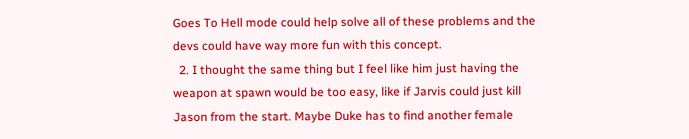Goes To Hell mode could help solve all of these problems and the devs could have way more fun with this concept.
  2. I thought the same thing but I feel like him just having the weapon at spawn would be too easy, like if Jarvis could just kill Jason from the start. Maybe Duke has to find another female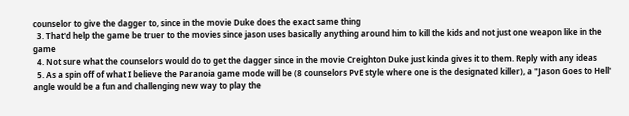counselor to give the dagger to, since in the movie Duke does the exact same thing
  3. That'd help the game be truer to the movies since jason uses basically anything around him to kill the kids and not just one weapon like in the game
  4. Not sure what the counselors would do to get the dagger since in the movie Creighton Duke just kinda gives it to them. Reply with any ideas
  5. As a spin off of what I believe the Paranoia game mode will be (8 counselors PvE style where one is the designated killer), a "Jason Goes to Hell' angle would be a fun and challenging new way to play the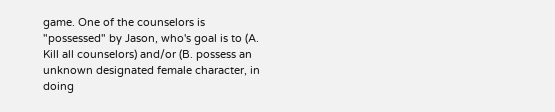game. One of the counselors is "possessed" by Jason, who's goal is to (A. Kill all counselors) and/or (B. possess an unknown designated female character, in doing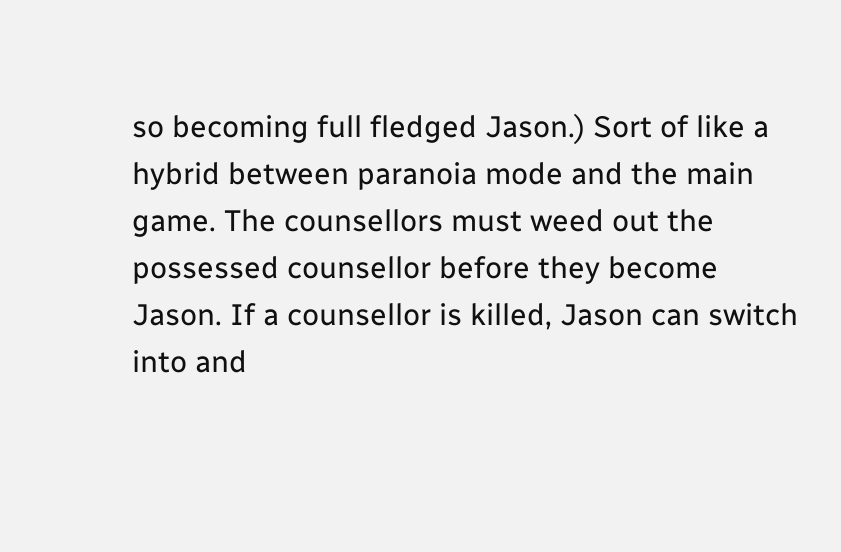so becoming full fledged Jason.) Sort of like a hybrid between paranoia mode and the main game. The counsellors must weed out the possessed counsellor before they become Jason. If a counsellor is killed, Jason can switch into and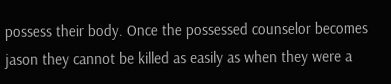possess their body. Once the possessed counselor becomes jason they cannot be killed as easily as when they were a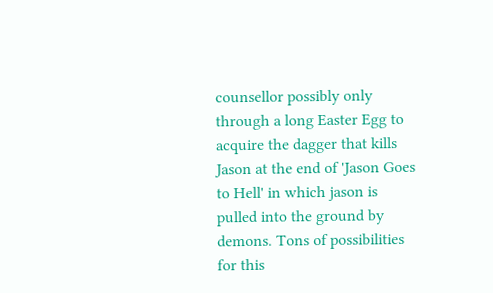counsellor possibly only through a long Easter Egg to acquire the dagger that kills Jason at the end of 'Jason Goes to Hell' in which jason is pulled into the ground by demons. Tons of possibilities for this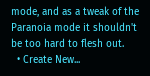mode, and as a tweak of the Paranoia mode it shouldn't be too hard to flesh out.
  • Create New...